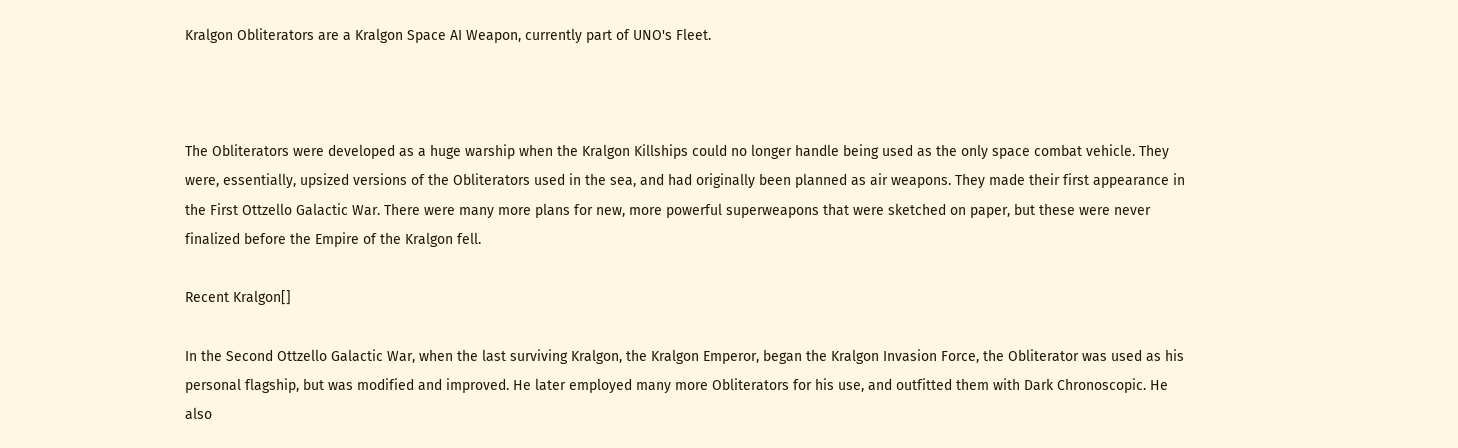Kralgon Obliterators are a Kralgon Space AI Weapon, currently part of UNO's Fleet.



The Obliterators were developed as a huge warship when the Kralgon Killships could no longer handle being used as the only space combat vehicle. They were, essentially, upsized versions of the Obliterators used in the sea, and had originally been planned as air weapons. They made their first appearance in the First Ottzello Galactic War. There were many more plans for new, more powerful superweapons that were sketched on paper, but these were never finalized before the Empire of the Kralgon fell.

Recent Kralgon[]

In the Second Ottzello Galactic War, when the last surviving Kralgon, the Kralgon Emperor, began the Kralgon Invasion Force, the Obliterator was used as his personal flagship, but was modified and improved. He later employed many more Obliterators for his use, and outfitted them with Dark Chronoscopic. He also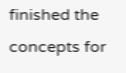finished the concepts for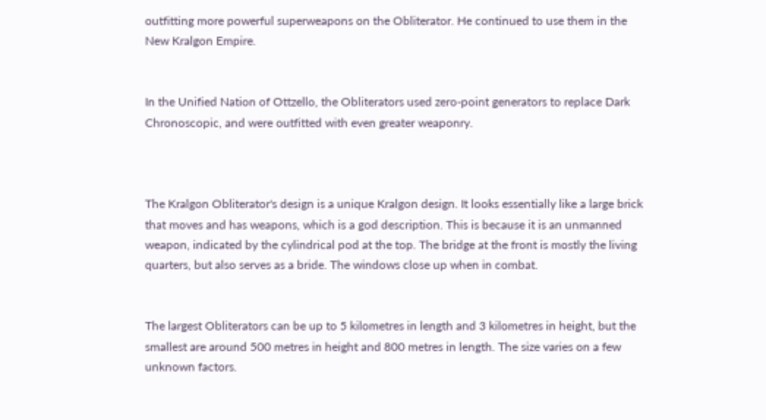outfitting more powerful superweapons on the Obliterator. He continued to use them in the New Kralgon Empire.


In the Unified Nation of Ottzello, the Obliterators used zero-point generators to replace Dark Chronoscopic, and were outfitted with even greater weaponry.



The Kralgon Obliterator's design is a unique Kralgon design. It looks essentially like a large brick that moves and has weapons, which is a god description. This is because it is an unmanned weapon, indicated by the cylindrical pod at the top. The bridge at the front is mostly the living quarters, but also serves as a bride. The windows close up when in combat.


The largest Obliterators can be up to 5 kilometres in length and 3 kilometres in height, but the smallest are around 500 metres in height and 800 metres in length. The size varies on a few unknown factors.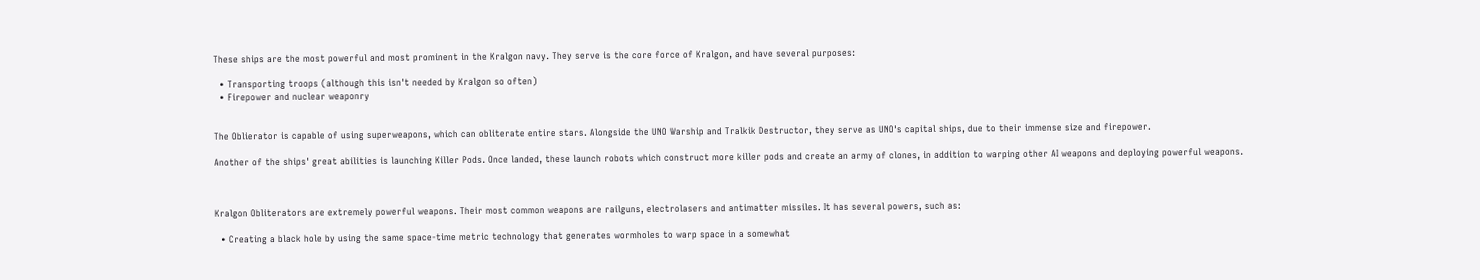These ships are the most powerful and most prominent in the Kralgon navy. They serve is the core force of Kralgon, and have several purposes:

  • Transporting troops (although this isn't needed by Kralgon so often)
  • Firepower and nuclear weaponry


The Oblierator is capable of using superweapons, which can obliterate entire stars. Alongside the UNO Warship and Tralkik Destructor, they serve as UNO's capital ships, due to their immense size and firepower.

Another of the ships' great abilities is launching Killer Pods. Once landed, these launch robots which construct more killer pods and create an army of clones, in addition to warping other AI weapons and deploying powerful weapons.



Kralgon Obliterators are extremely powerful weapons. Their most common weapons are railguns, electrolasers and antimatter missiles. It has several powers, such as:

  • Creating a black hole by using the same space-time metric technology that generates wormholes to warp space in a somewhat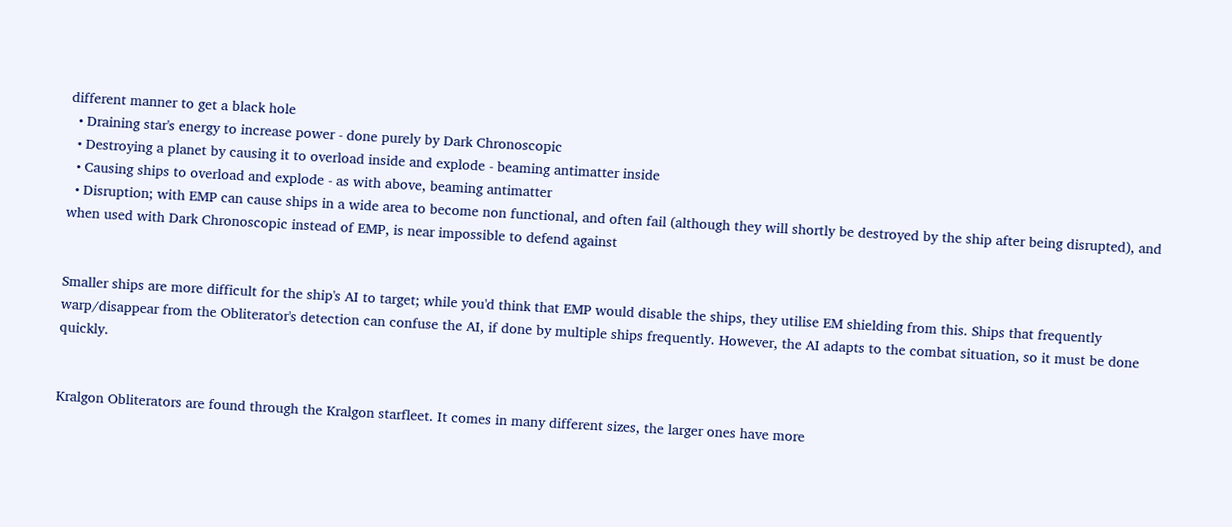different manner to get a black hole
  • Draining star's energy to increase power - done purely by Dark Chronoscopic
  • Destroying a planet by causing it to overload inside and explode - beaming antimatter inside
  • Causing ships to overload and explode - as with above, beaming antimatter
  • Disruption; with EMP can cause ships in a wide area to become non functional, and often fail (although they will shortly be destroyed by the ship after being disrupted), and when used with Dark Chronoscopic instead of EMP, is near impossible to defend against


Smaller ships are more difficult for the ship's AI to target; while you'd think that EMP would disable the ships, they utilise EM shielding from this. Ships that frequently warp/disappear from the Obliterator's detection can confuse the AI, if done by multiple ships frequently. However, the AI adapts to the combat situation, so it must be done quickly.


Kralgon Obliterators are found through the Kralgon starfleet. It comes in many different sizes, the larger ones have more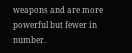weapons and are more powerful but fewer in number.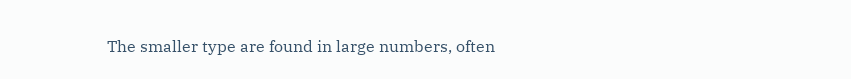The smaller type are found in large numbers, often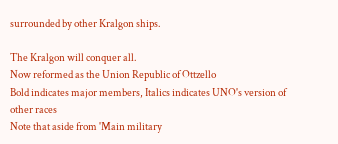surrounded by other Kralgon ships.

The Kralgon will conquer all.
Now reformed as the Union Republic of Ottzello
Bold indicates major members, Italics indicates UNO's version of other races
Note that aside from 'Main military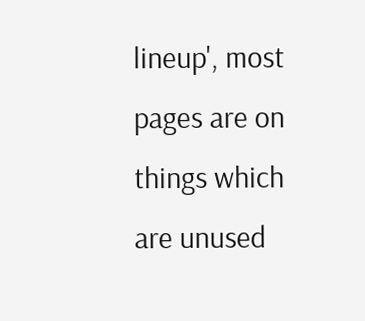lineup', most pages are on things which are unused